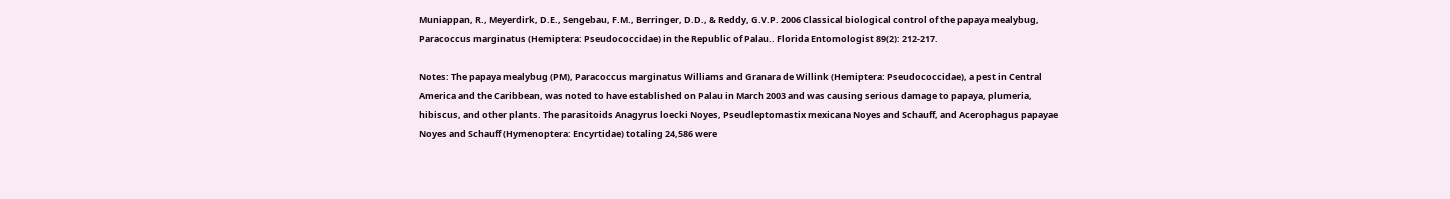Muniappan, R., Meyerdirk, D.E., Sengebau, F.M., Berringer, D.D., & Reddy, G.V.P. 2006 Classical biological control of the papaya mealybug, Paracoccus marginatus (Hemiptera: Pseudococcidae) in the Republic of Palau.. Florida Entomologist 89(2): 212-217.

Notes: The papaya mealybug (PM), Paracoccus marginatus Williams and Granara de Willink (Hemiptera: Pseudococcidae), a pest in Central America and the Caribbean, was noted to have established on Palau in March 2003 and was causing serious damage to papaya, plumeria, hibiscus, and other plants. The parasitoids Anagyrus loecki Noyes, Pseudleptomastix mexicana Noyes and Schauff, and Acerophagus papayae Noyes and Schauff (Hymenoptera: Encyrtidae) totaling 24,586 were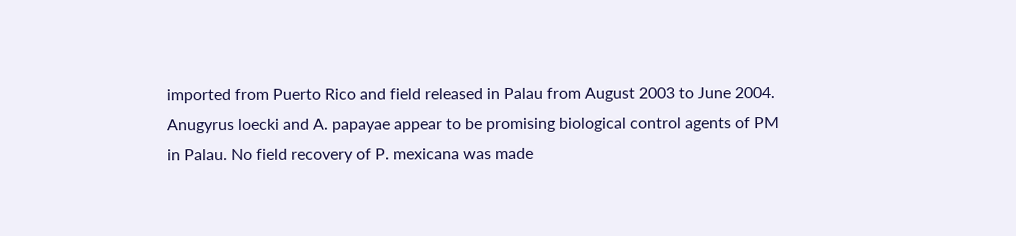imported from Puerto Rico and field released in Palau from August 2003 to June 2004. Anugyrus loecki and A. papayae appear to be promising biological control agents of PM in Palau. No field recovery of P. mexicana was made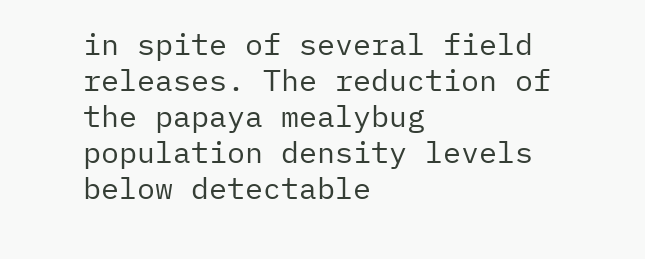in spite of several field releases. The reduction of the papaya mealybug population density levels below detectable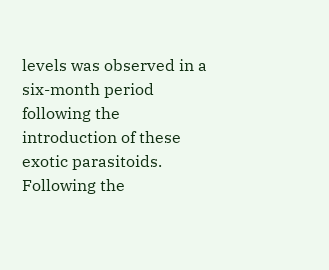levels was observed in a six-month period following the introduction of these exotic parasitoids. Following the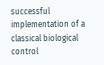successful implementation of a classical biological control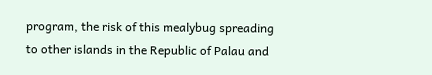program, the risk of this mealybug spreading to other islands in the Republic of Palau and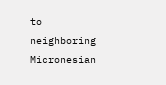to neighboring Micronesian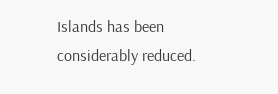Islands has been considerably reduced.